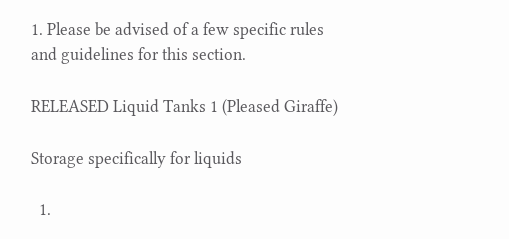1. Please be advised of a few specific rules and guidelines for this section.

RELEASED Liquid Tanks 1 (Pleased Giraffe)

Storage specifically for liquids

  1.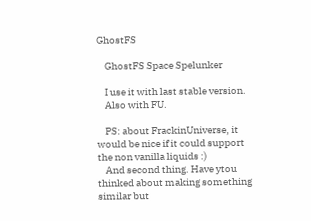GhostFS

    GhostFS Space Spelunker

    I use it with last stable version.
    Also with FU.

    PS: about FrackinUniverse, it would be nice if it could support the non vanilla liquids :)
    And second thing. Have ytou thinked about making something similar but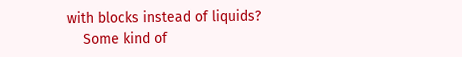with blocks instead of liquids?
    Some kind of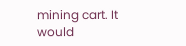mining cart. It would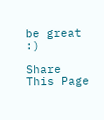be great :)

Share This Page